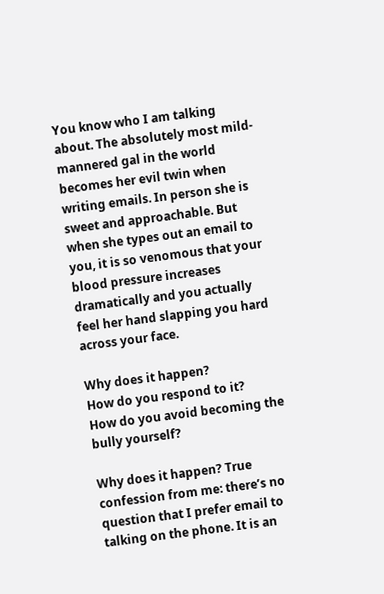You know who I am talking about. The absolutely most mild-mannered gal in the world becomes her evil twin when writing emails. In person she is sweet and approachable. But when she types out an email to you, it is so venomous that your blood pressure increases dramatically and you actually feel her hand slapping you hard across your face.

Why does it happen?
How do you respond to it?
How do you avoid becoming the bully yourself?

Why does it happen? True confession from me: there’s no question that I prefer email to talking on the phone. It is an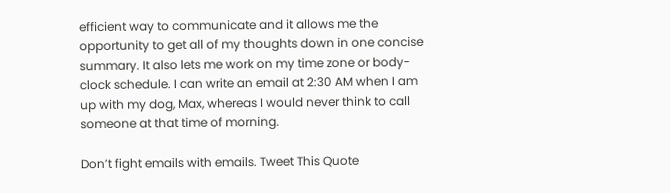efficient way to communicate and it allows me the opportunity to get all of my thoughts down in one concise summary. It also lets me work on my time zone or body-clock schedule. I can write an email at 2:30 AM when I am up with my dog, Max, whereas I would never think to call someone at that time of morning.

Don’t fight emails with emails. Tweet This Quote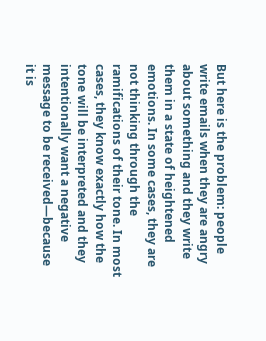But here is the problem: people write emails when they are angry about something and they write them in a state of heightened emotions. In some cases, they are not thinking through the ramifications of their tone. In most cases, they know exactly how the tone will be interpreted and they intentionally want a negative message to be received—because it is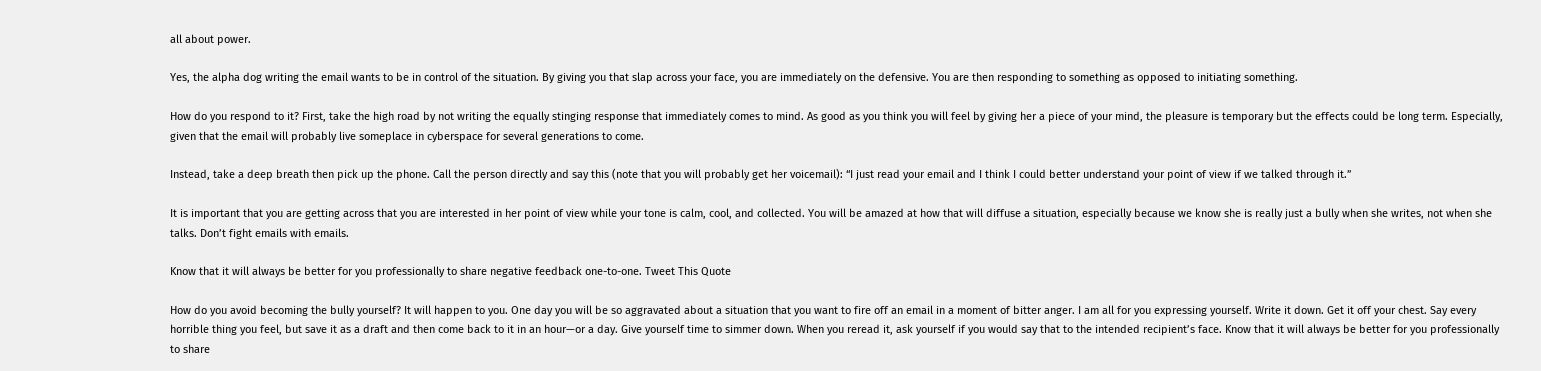all about power.

Yes, the alpha dog writing the email wants to be in control of the situation. By giving you that slap across your face, you are immediately on the defensive. You are then responding to something as opposed to initiating something.

How do you respond to it? First, take the high road by not writing the equally stinging response that immediately comes to mind. As good as you think you will feel by giving her a piece of your mind, the pleasure is temporary but the effects could be long term. Especially, given that the email will probably live someplace in cyberspace for several generations to come.

Instead, take a deep breath then pick up the phone. Call the person directly and say this (note that you will probably get her voicemail): “I just read your email and I think I could better understand your point of view if we talked through it.”

It is important that you are getting across that you are interested in her point of view while your tone is calm, cool, and collected. You will be amazed at how that will diffuse a situation, especially because we know she is really just a bully when she writes, not when she talks. Don’t fight emails with emails.

Know that it will always be better for you professionally to share negative feedback one-to-one. Tweet This Quote

How do you avoid becoming the bully yourself? It will happen to you. One day you will be so aggravated about a situation that you want to fire off an email in a moment of bitter anger. I am all for you expressing yourself. Write it down. Get it off your chest. Say every horrible thing you feel, but save it as a draft and then come back to it in an hour—or a day. Give yourself time to simmer down. When you reread it, ask yourself if you would say that to the intended recipient’s face. Know that it will always be better for you professionally to share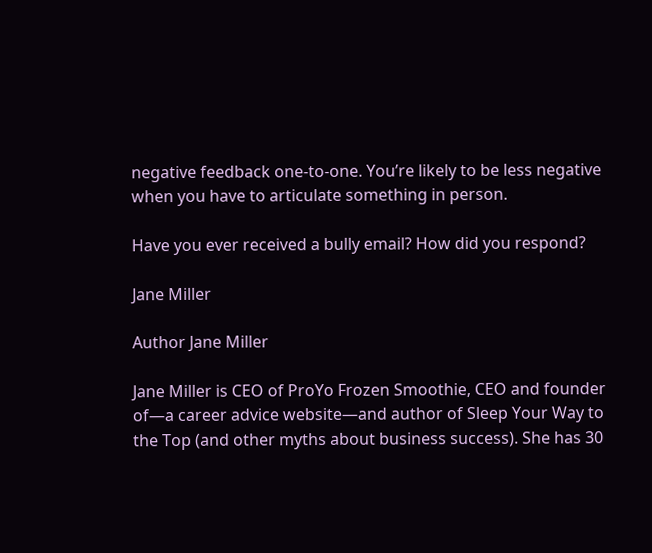negative feedback one-to-one. You’re likely to be less negative when you have to articulate something in person.

Have you ever received a bully email? How did you respond?

Jane Miller

Author Jane Miller

Jane Miller is CEO of ProYo Frozen Smoothie, CEO and founder of—a career advice website—and author of Sleep Your Way to the Top (and other myths about business success). She has 30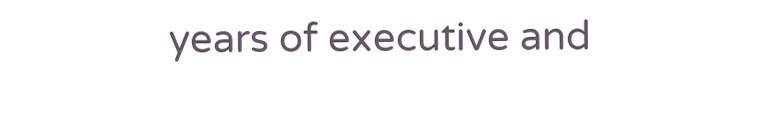years of executive and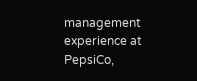management experience at PepsiCo,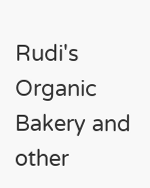Rudi's Organic Bakery and other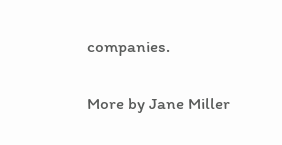companies.

More by Jane Miller